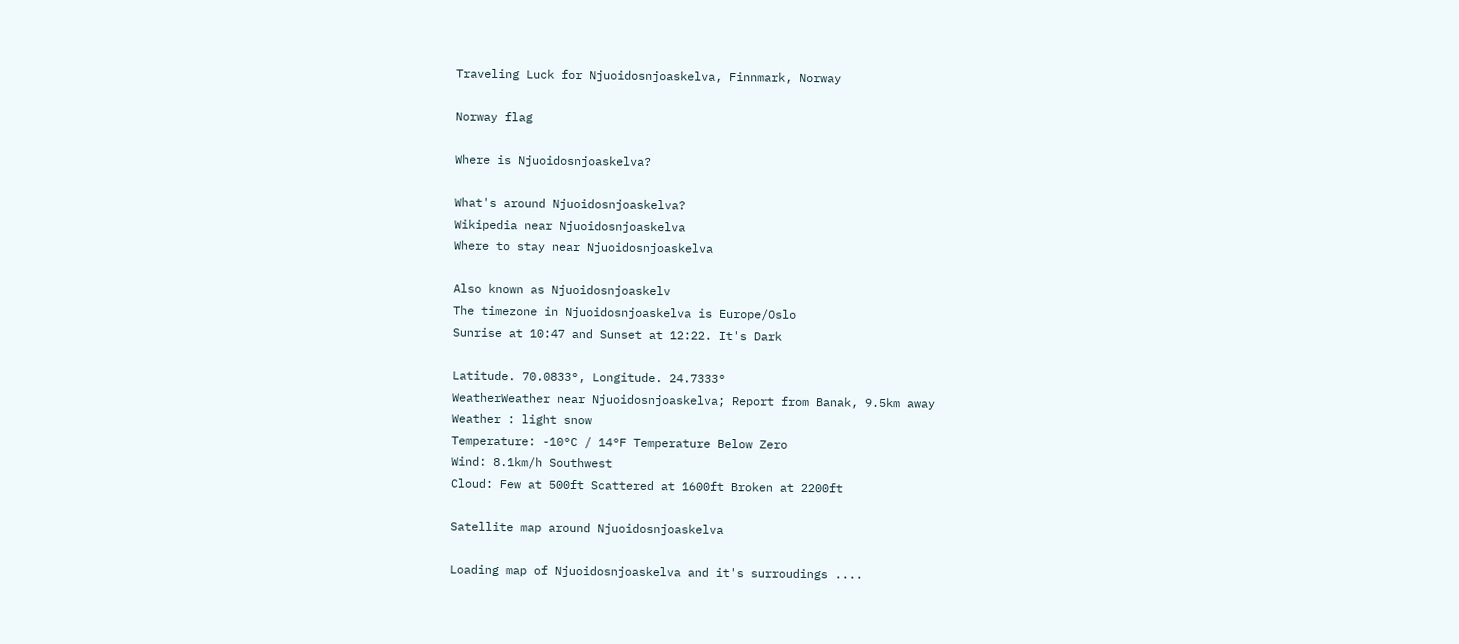Traveling Luck for Njuoidosnjoaskelva, Finnmark, Norway

Norway flag

Where is Njuoidosnjoaskelva?

What's around Njuoidosnjoaskelva?
Wikipedia near Njuoidosnjoaskelva
Where to stay near Njuoidosnjoaskelva

Also known as Njuoidosnjoaskelv
The timezone in Njuoidosnjoaskelva is Europe/Oslo
Sunrise at 10:47 and Sunset at 12:22. It's Dark

Latitude. 70.0833°, Longitude. 24.7333°
WeatherWeather near Njuoidosnjoaskelva; Report from Banak, 9.5km away
Weather : light snow
Temperature: -10°C / 14°F Temperature Below Zero
Wind: 8.1km/h Southwest
Cloud: Few at 500ft Scattered at 1600ft Broken at 2200ft

Satellite map around Njuoidosnjoaskelva

Loading map of Njuoidosnjoaskelva and it's surroudings ....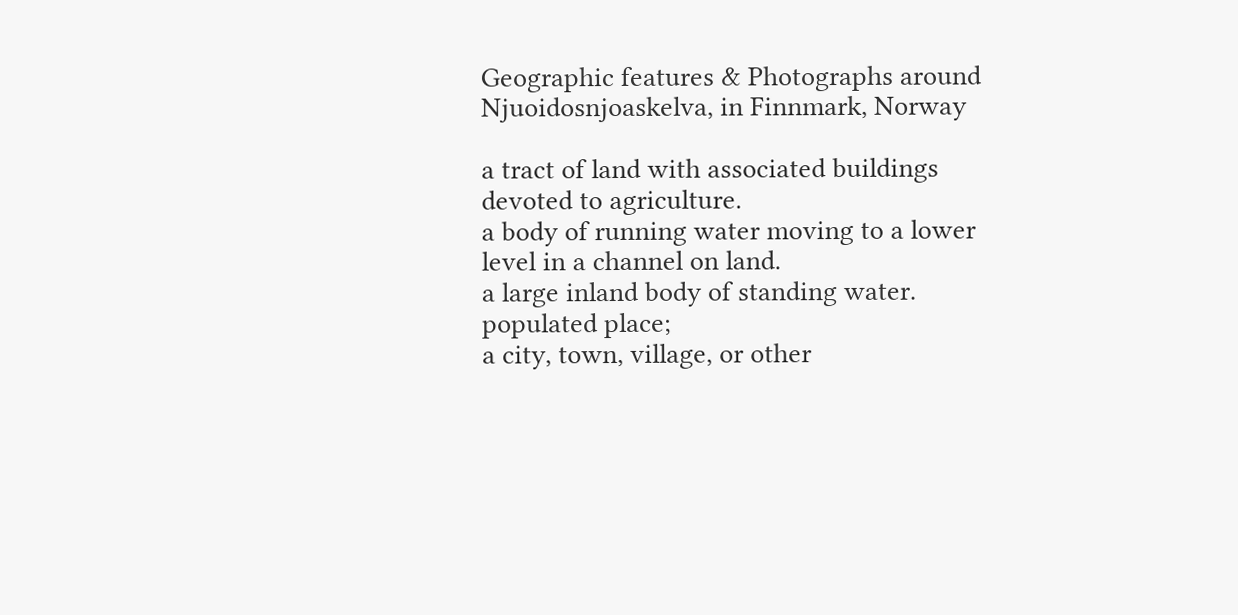Geographic features & Photographs around Njuoidosnjoaskelva, in Finnmark, Norway

a tract of land with associated buildings devoted to agriculture.
a body of running water moving to a lower level in a channel on land.
a large inland body of standing water.
populated place;
a city, town, village, or other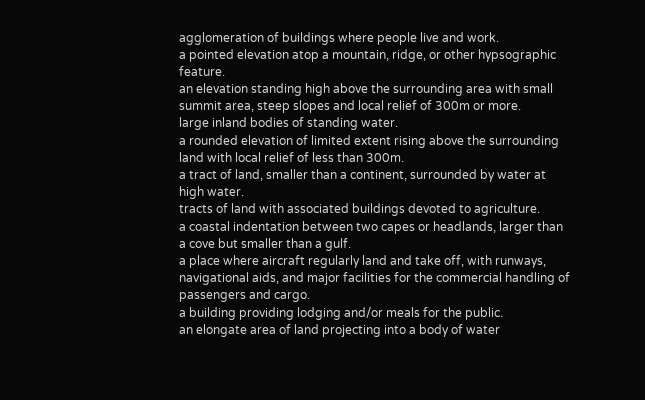agglomeration of buildings where people live and work.
a pointed elevation atop a mountain, ridge, or other hypsographic feature.
an elevation standing high above the surrounding area with small summit area, steep slopes and local relief of 300m or more.
large inland bodies of standing water.
a rounded elevation of limited extent rising above the surrounding land with local relief of less than 300m.
a tract of land, smaller than a continent, surrounded by water at high water.
tracts of land with associated buildings devoted to agriculture.
a coastal indentation between two capes or headlands, larger than a cove but smaller than a gulf.
a place where aircraft regularly land and take off, with runways, navigational aids, and major facilities for the commercial handling of passengers and cargo.
a building providing lodging and/or meals for the public.
an elongate area of land projecting into a body of water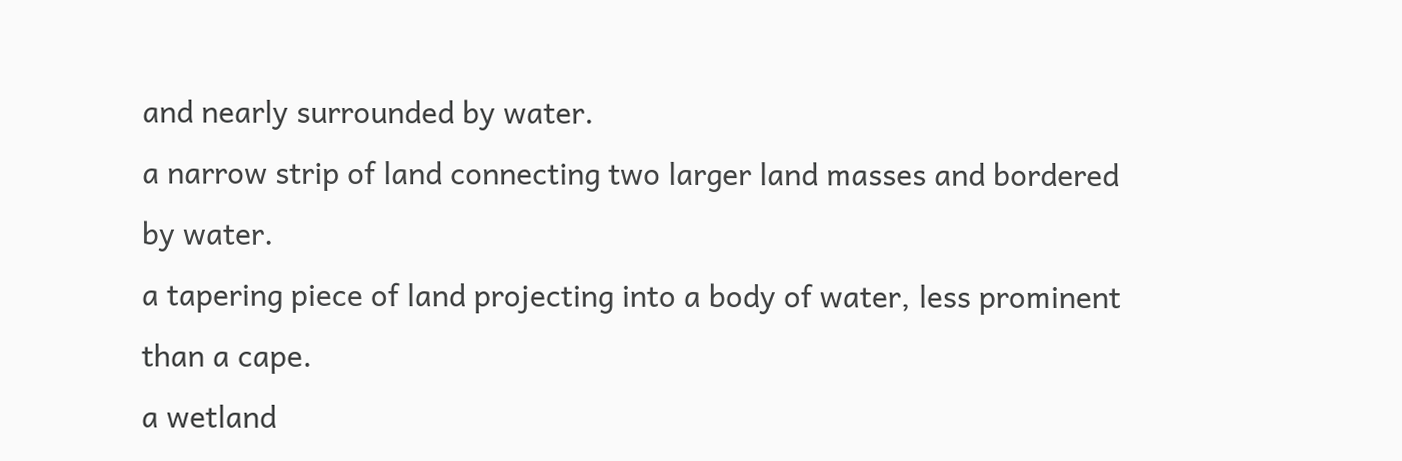and nearly surrounded by water.
a narrow strip of land connecting two larger land masses and bordered by water.
a tapering piece of land projecting into a body of water, less prominent than a cape.
a wetland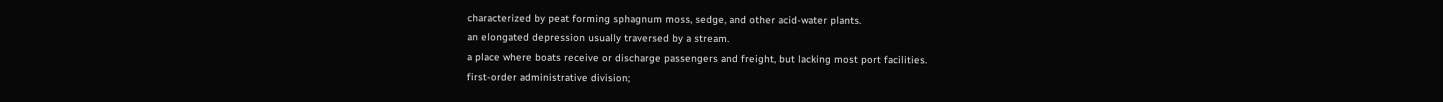characterized by peat forming sphagnum moss, sedge, and other acid-water plants.
an elongated depression usually traversed by a stream.
a place where boats receive or discharge passengers and freight, but lacking most port facilities.
first-order administrative division;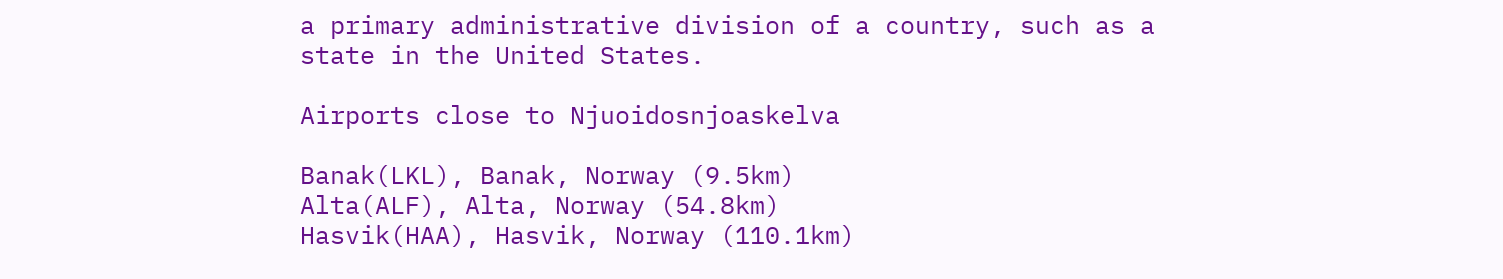a primary administrative division of a country, such as a state in the United States.

Airports close to Njuoidosnjoaskelva

Banak(LKL), Banak, Norway (9.5km)
Alta(ALF), Alta, Norway (54.8km)
Hasvik(HAA), Hasvik, Norway (110.1km)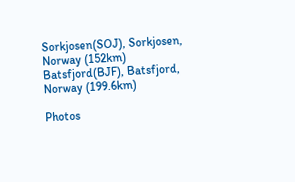Sorkjosen(SOJ), Sorkjosen, Norway (152km)
Batsfjord(BJF), Batsfjord, Norway (199.6km)

Photos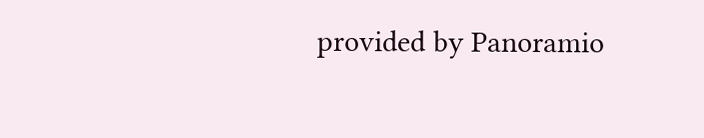provided by Panoramio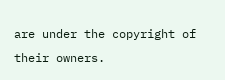are under the copyright of their owners.